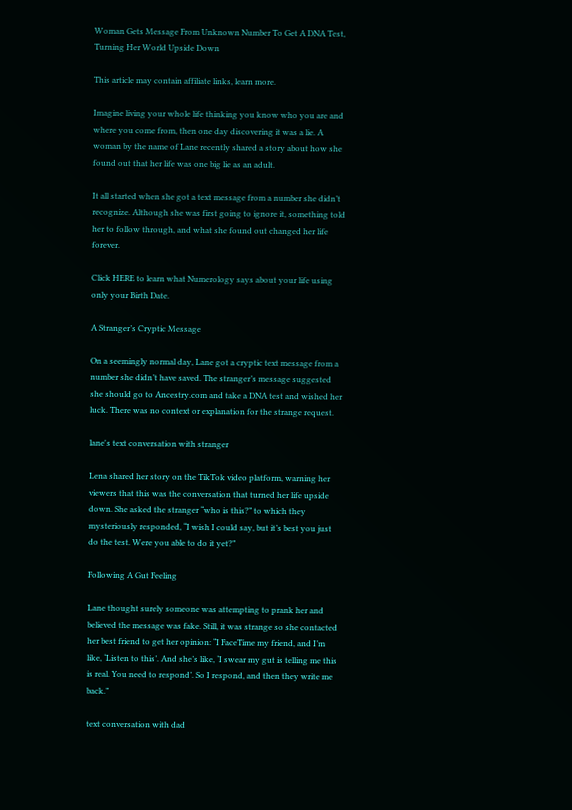Woman Gets Message From Unknown Number To Get A DNA Test, Turning Her World Upside Down

This article may contain affiliate links, learn more.

Imagine living your whole life thinking you know who you are and where you come from, then one day discovering it was a lie. A woman by the name of Lane recently shared a story about how she found out that her life was one big lie as an adult.

It all started when she got a text message from a number she didn’t recognize. Although she was first going to ignore it, something told her to follow through, and what she found out changed her life forever.

Click HERE to learn what Numerology says about your life using only your Birth Date.

A Stranger’s Cryptic Message

On a seemingly normal day, Lane got a cryptic text message from a number she didn’t have saved. The stranger’s message suggested she should go to Ancestry.com and take a DNA test and wished her luck. There was no context or explanation for the strange request.

lane's text conversation with stranger

Lena shared her story on the TikTok video platform, warning her viewers that this was the conversation that turned her life upside down. She asked the stranger “who is this?” to which they mysteriously responded, “I wish I could say, but it’s best you just do the test. Were you able to do it yet?”

Following A Gut Feeling

Lane thought surely someone was attempting to prank her and believed the message was fake. Still, it was strange so she contacted her best friend to get her opinion: “I FaceTime my friend, and I’m like, ‘Listen to this’. And she’s like, ‘I swear my gut is telling me this is real. You need to respond’. So I respond, and then they write me back.”

text conversation with dad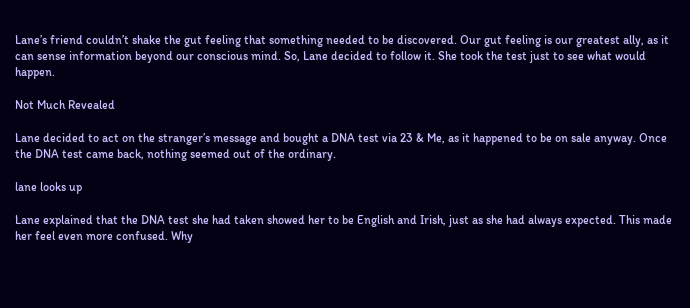Lane’s friend couldn’t shake the gut feeling that something needed to be discovered. Our gut feeling is our greatest ally, as it can sense information beyond our conscious mind. So, Lane decided to follow it. She took the test just to see what would happen.

Not Much Revealed

Lane decided to act on the stranger’s message and bought a DNA test via 23 & Me, as it happened to be on sale anyway. Once the DNA test came back, nothing seemed out of the ordinary.

lane looks up

Lane explained that the DNA test she had taken showed her to be English and Irish, just as she had always expected. This made her feel even more confused. Why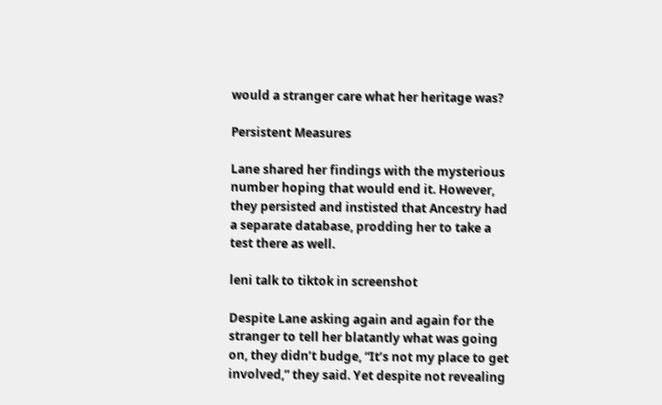would a stranger care what her heritage was?

Persistent Measures

Lane shared her findings with the mysterious number hoping that would end it. However, they persisted and instisted that Ancestry had a separate database, prodding her to take a test there as well.

leni talk to tiktok in screenshot

Despite Lane asking again and again for the stranger to tell her blatantly what was going on, they didn’t budge, “It’s not my place to get involved,” they said. Yet despite not revealing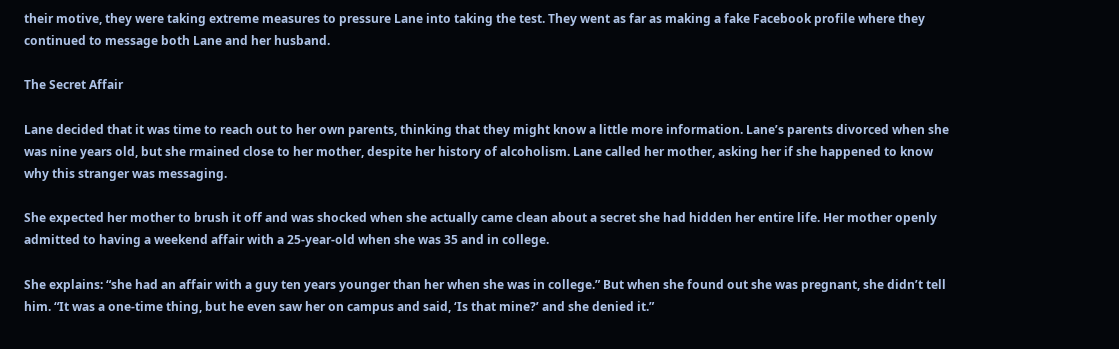their motive, they were taking extreme measures to pressure Lane into taking the test. They went as far as making a fake Facebook profile where they continued to message both Lane and her husband.

The Secret Affair

Lane decided that it was time to reach out to her own parents, thinking that they might know a little more information. Lane’s parents divorced when she was nine years old, but she rmained close to her mother, despite her history of alcoholism. Lane called her mother, asking her if she happened to know why this stranger was messaging.

She expected her mother to brush it off and was shocked when she actually came clean about a secret she had hidden her entire life. Her mother openly admitted to having a weekend affair with a 25-year-old when she was 35 and in college.

She explains: “she had an affair with a guy ten years younger than her when she was in college.” But when she found out she was pregnant, she didn’t tell him. “It was a one-time thing, but he even saw her on campus and said, ‘Is that mine?’ and she denied it.”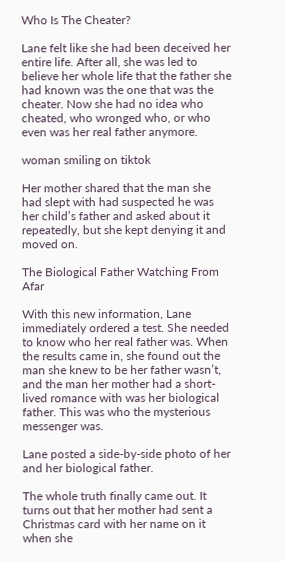Who Is The Cheater?

Lane felt like she had been deceived her entire life. After all, she was led to believe her whole life that the father she had known was the one that was the cheater. Now she had no idea who cheated, who wronged who, or who even was her real father anymore.

woman smiling on tiktok

Her mother shared that the man she had slept with had suspected he was her child’s father and asked about it repeatedly, but she kept denying it and moved on.

The Biological Father Watching From Afar

With this new information, Lane immediately ordered a test. She needed to know who her real father was. When the results came in, she found out the man she knew to be her father wasn’t, and the man her mother had a short-lived romance with was her biological father. This was who the mysterious messenger was.

Lane posted a side-by-side photo of her and her biological father.

The whole truth finally came out. It turns out that her mother had sent a Christmas card with her name on it when she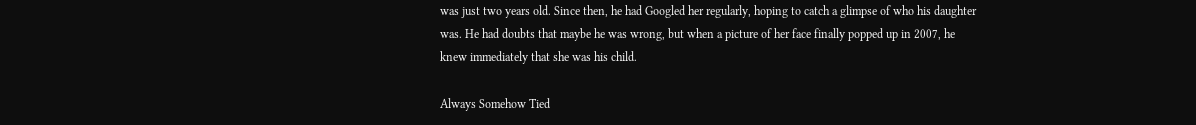was just two years old. Since then, he had Googled her regularly, hoping to catch a glimpse of who his daughter was. He had doubts that maybe he was wrong, but when a picture of her face finally popped up in 2007, he knew immediately that she was his child.

Always Somehow Tied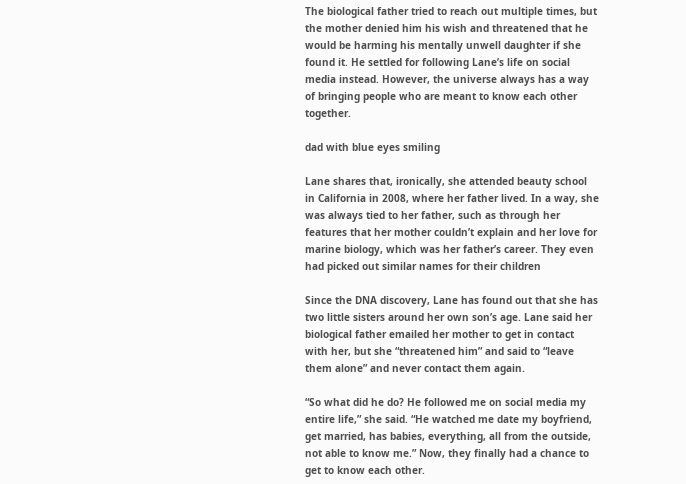The biological father tried to reach out multiple times, but the mother denied him his wish and threatened that he would be harming his mentally unwell daughter if she found it. He settled for following Lane’s life on social media instead. However, the universe always has a way of bringing people who are meant to know each other together.

dad with blue eyes smiling

Lane shares that, ironically, she attended beauty school in California in 2008, where her father lived. In a way, she was always tied to her father, such as through her features that her mother couldn’t explain and her love for marine biology, which was her father’s career. They even had picked out similar names for their children

Since the DNA discovery, Lane has found out that she has two little sisters around her own son’s age. Lane said her biological father emailed her mother to get in contact with her, but she “threatened him” and said to “leave them alone” and never contact them again.

“So what did he do? He followed me on social media my entire life,” she said. “He watched me date my boyfriend, get married, has babies, everything, all from the outside, not able to know me.” Now, they finally had a chance to get to know each other.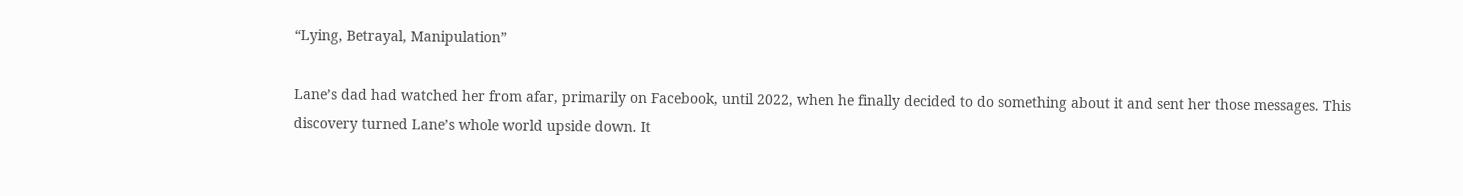“Lying, Betrayal, Manipulation”

Lane’s dad had watched her from afar, primarily on Facebook, until 2022, when he finally decided to do something about it and sent her those messages. This discovery turned Lane’s whole world upside down. It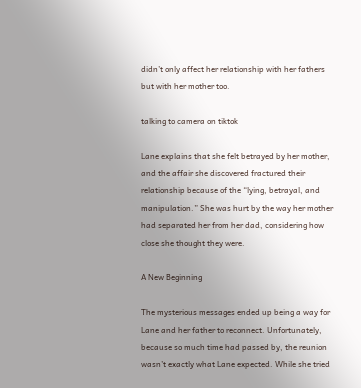didn’t only affect her relationship with her fathers but with her mother too.

talking to camera on tiktok

Lane explains that she felt betrayed by her mother, and the affair she discovered fractured their relationship because of the “lying, betrayal, and manipulation.” She was hurt by the way her mother had separated her from her dad, considering how close she thought they were.

A New Beginning

The mysterious messages ended up being a way for Lane and her father to reconnect. Unfortunately, because so much time had passed by, the reunion wasn’t exactly what Lane expected. While she tried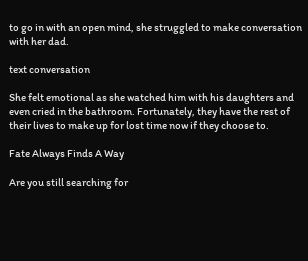to go in with an open mind, she struggled to make conversation with her dad.

text conversation

She felt emotional as she watched him with his daughters and even cried in the bathroom. Fortunately, they have the rest of their lives to make up for lost time now if they choose to.

Fate Always Finds A Way

Are you still searching for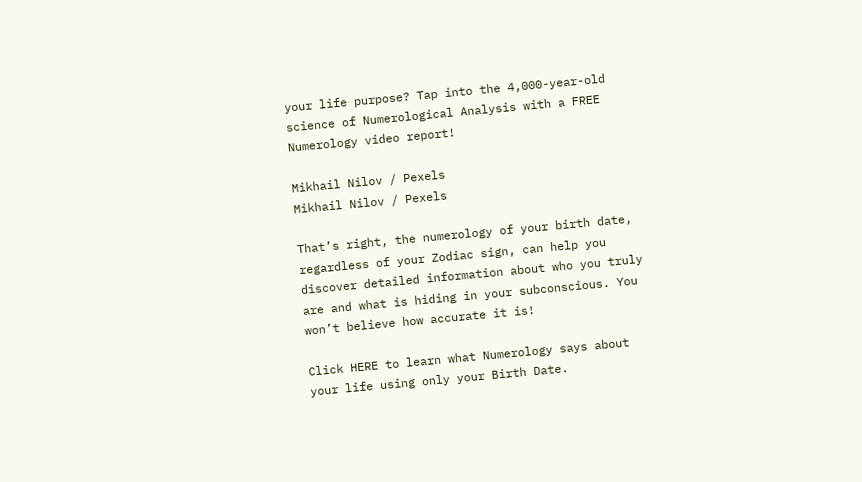your life purpose? Tap into the 4,000-year-old science of Numerological Analysis with a FREE Numerology video report!

Mikhail Nilov / Pexels
Mikhail Nilov / Pexels

That’s right, the numerology of your birth date, regardless of your Zodiac sign, can help you discover detailed information about who you truly are and what is hiding in your subconscious. You won’t believe how accurate it is!

Click HERE to learn what Numerology says about your life using only your Birth Date.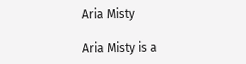Aria Misty

Aria Misty is a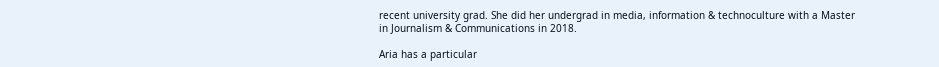recent university grad. She did her undergrad in media, information & technoculture with a Master in Journalism & Communications in 2018.

Aria has a particular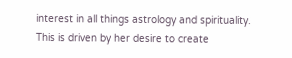interest in all things astrology and spirituality. This is driven by her desire to create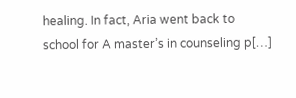healing. In fact, Aria went back to school for A master’s in counseling p[…]